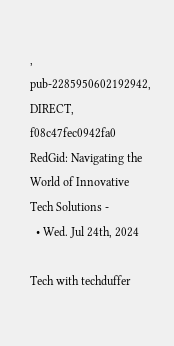, pub-2285950602192942, DIRECT, f08c47fec0942fa0 RedGid: Navigating the World of Innovative Tech Solutions -
  • Wed. Jul 24th, 2024

Tech with techduffer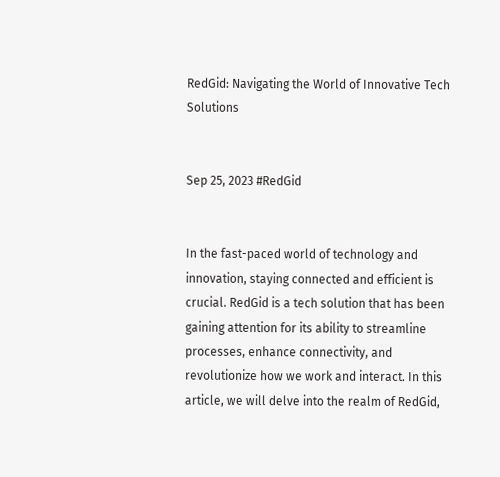RedGid: Navigating the World of Innovative Tech Solutions


Sep 25, 2023 #RedGid


In the fast-paced world of technology and innovation, staying connected and efficient is crucial. RedGid is a tech solution that has been gaining attention for its ability to streamline processes, enhance connectivity, and revolutionize how we work and interact. In this article, we will delve into the realm of RedGid,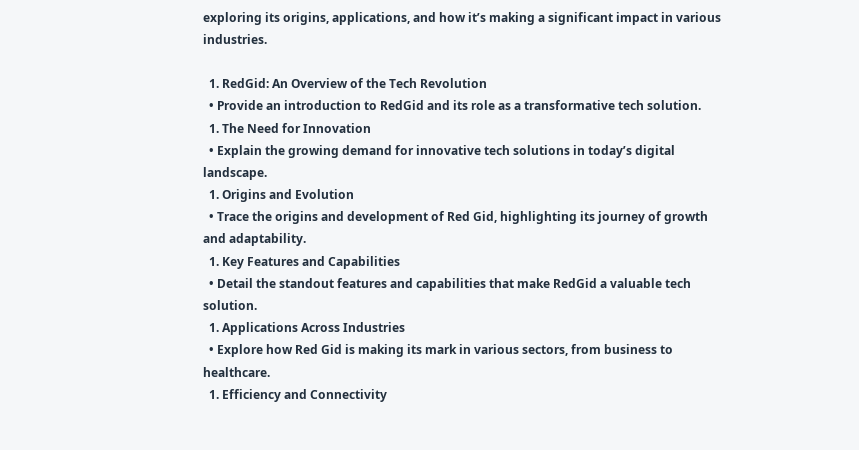exploring its origins, applications, and how it’s making a significant impact in various industries.

  1. RedGid: An Overview of the Tech Revolution
  • Provide an introduction to RedGid and its role as a transformative tech solution.
  1. The Need for Innovation
  • Explain the growing demand for innovative tech solutions in today’s digital landscape.
  1. Origins and Evolution
  • Trace the origins and development of Red Gid, highlighting its journey of growth and adaptability.
  1. Key Features and Capabilities
  • Detail the standout features and capabilities that make RedGid a valuable tech solution.
  1. Applications Across Industries
  • Explore how Red Gid is making its mark in various sectors, from business to healthcare.
  1. Efficiency and Connectivity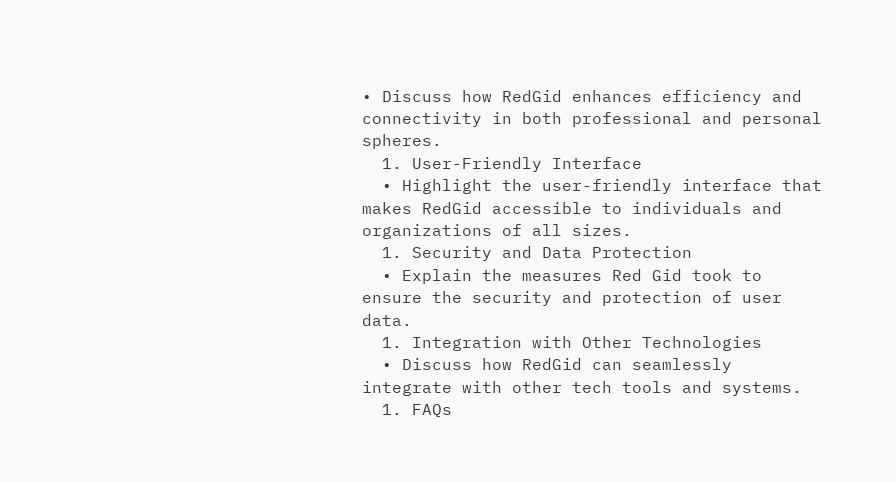• Discuss how RedGid enhances efficiency and connectivity in both professional and personal spheres.
  1. User-Friendly Interface
  • Highlight the user-friendly interface that makes RedGid accessible to individuals and organizations of all sizes.
  1. Security and Data Protection
  • Explain the measures Red Gid took to ensure the security and protection of user data.
  1. Integration with Other Technologies
  • Discuss how RedGid can seamlessly integrate with other tech tools and systems.
  1. FAQs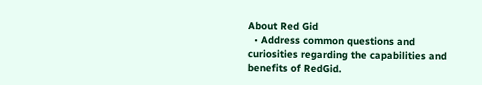About Red Gid
  • Address common questions and curiosities regarding the capabilities and benefits of RedGid.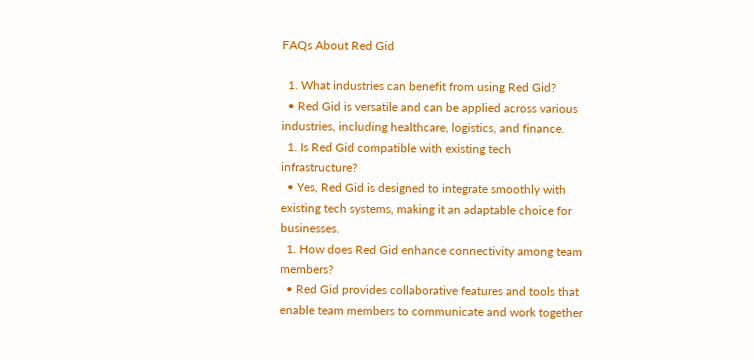FAQs About Red Gid

  1. What industries can benefit from using Red Gid?
  • Red Gid is versatile and can be applied across various industries, including healthcare, logistics, and finance.
  1. Is Red Gid compatible with existing tech infrastructure?
  • Yes, Red Gid is designed to integrate smoothly with existing tech systems, making it an adaptable choice for businesses.
  1. How does Red Gid enhance connectivity among team members?
  • Red Gid provides collaborative features and tools that enable team members to communicate and work together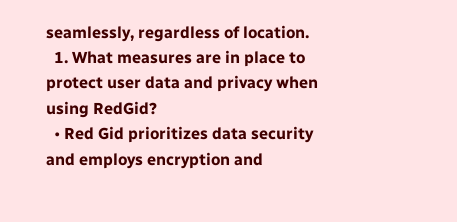seamlessly, regardless of location.
  1. What measures are in place to protect user data and privacy when using RedGid?
  • Red Gid prioritizes data security and employs encryption and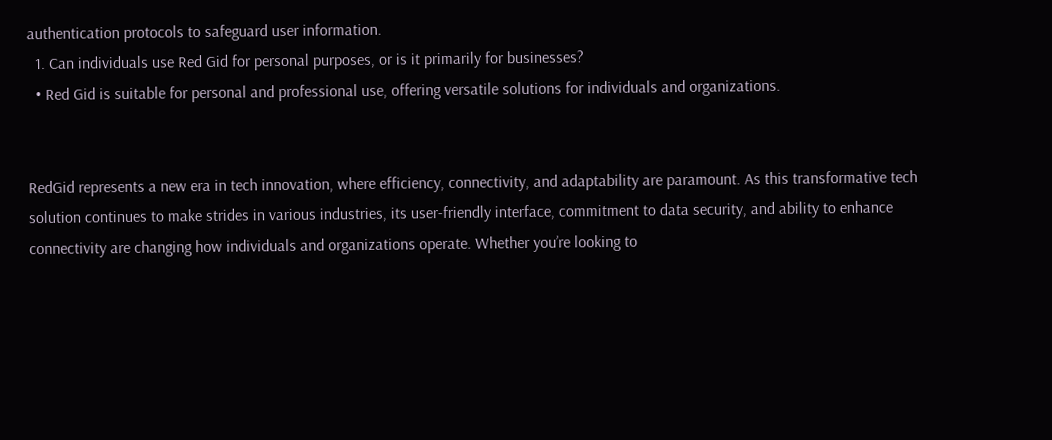authentication protocols to safeguard user information.
  1. Can individuals use Red Gid for personal purposes, or is it primarily for businesses?
  • Red Gid is suitable for personal and professional use, offering versatile solutions for individuals and organizations.


RedGid represents a new era in tech innovation, where efficiency, connectivity, and adaptability are paramount. As this transformative tech solution continues to make strides in various industries, its user-friendly interface, commitment to data security, and ability to enhance connectivity are changing how individuals and organizations operate. Whether you’re looking to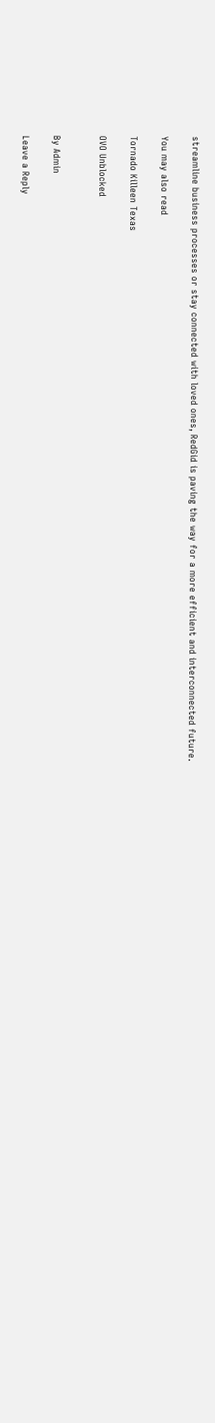streamline business processes or stay connected with loved ones, RedGid is paving the way for a more efficient and interconnected future.

You may also read

Tornado Killeen Texas

OVO Unblocked


By Admin

Leave a Reply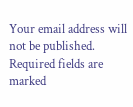Your email address will not be published. Required fields are marked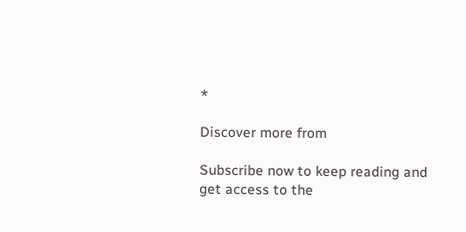*

Discover more from

Subscribe now to keep reading and get access to the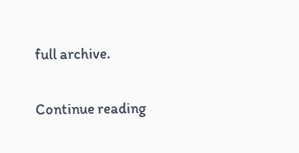full archive.

Continue reading